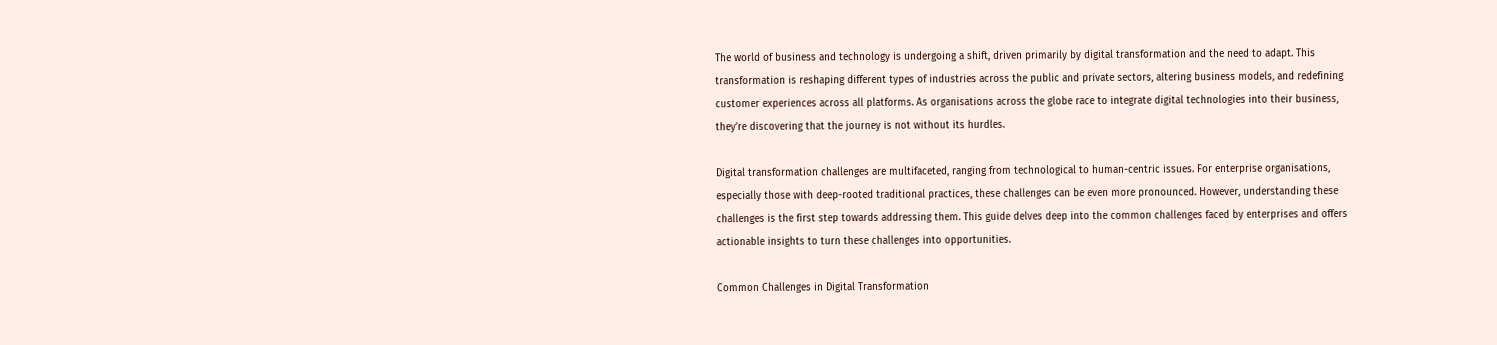The world of business and technology is undergoing a shift, driven primarily by digital transformation and the need to adapt. This transformation is reshaping different types of industries across the public and private sectors, altering business models, and redefining customer experiences across all platforms. As organisations across the globe race to integrate digital technologies into their business, they’re discovering that the journey is not without its hurdles.

Digital transformation challenges are multifaceted, ranging from technological to human-centric issues. For enterprise organisations, especially those with deep-rooted traditional practices, these challenges can be even more pronounced. However, understanding these challenges is the first step towards addressing them. This guide delves deep into the common challenges faced by enterprises and offers actionable insights to turn these challenges into opportunities.

Common Challenges in Digital Transformation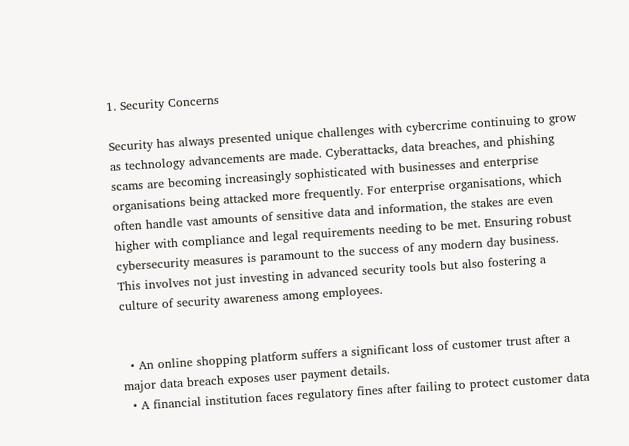1. Security Concerns

Security has always presented unique challenges with cybercrime continuing to grow as technology advancements are made. Cyberattacks, data breaches, and phishing scams are becoming increasingly sophisticated with businesses and enterprise organisations being attacked more frequently. For enterprise organisations, which often handle vast amounts of sensitive data and information, the stakes are even higher with compliance and legal requirements needing to be met. Ensuring robust cybersecurity measures is paramount to the success of any modern day business. This involves not just investing in advanced security tools but also fostering a culture of security awareness among employees.


  • An online shopping platform suffers a significant loss of customer trust after a major data breach exposes user payment details.
  • A financial institution faces regulatory fines after failing to protect customer data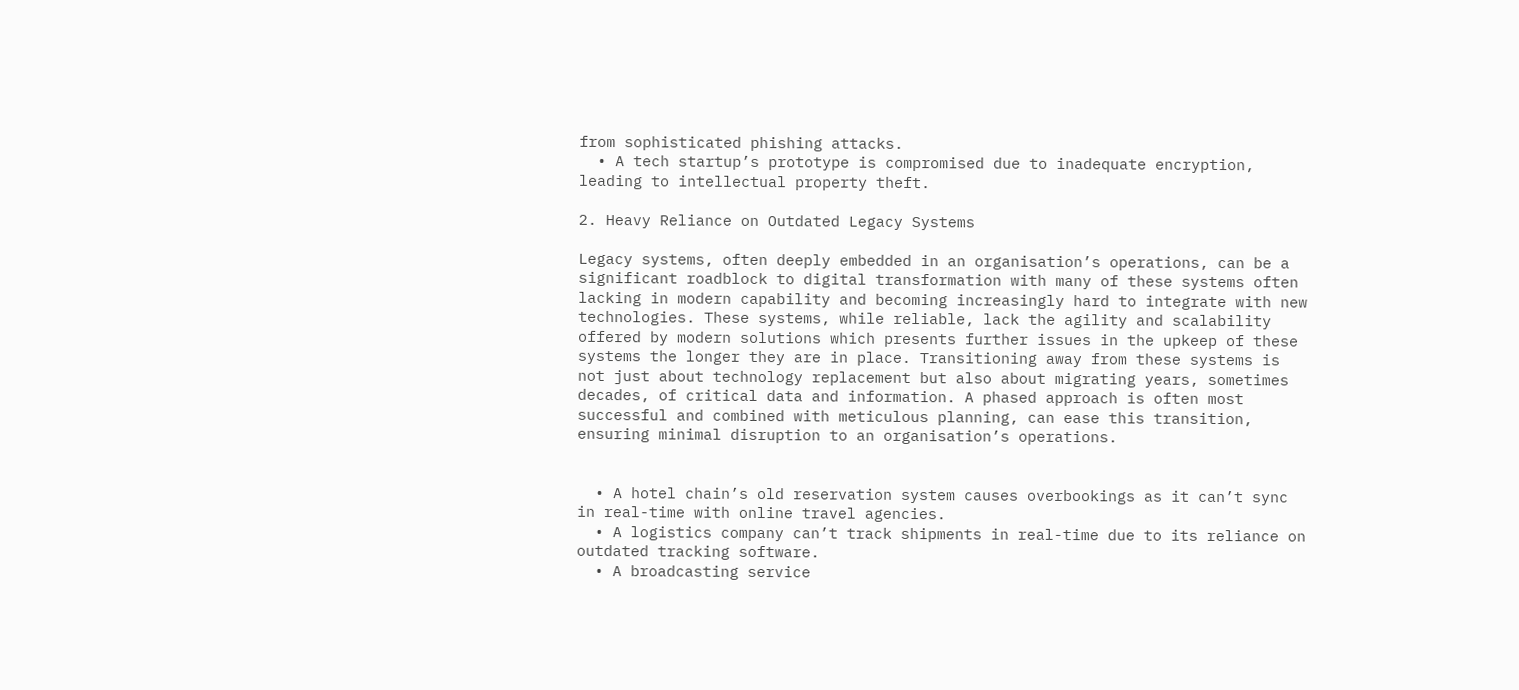from sophisticated phishing attacks.
  • A tech startup’s prototype is compromised due to inadequate encryption, leading to intellectual property theft.

2. Heavy Reliance on Outdated Legacy Systems

Legacy systems, often deeply embedded in an organisation’s operations, can be a significant roadblock to digital transformation with many of these systems often lacking in modern capability and becoming increasingly hard to integrate with new technologies. These systems, while reliable, lack the agility and scalability offered by modern solutions which presents further issues in the upkeep of these systems the longer they are in place. Transitioning away from these systems is not just about technology replacement but also about migrating years, sometimes decades, of critical data and information. A phased approach is often most successful and combined with meticulous planning, can ease this transition, ensuring minimal disruption to an organisation’s operations.


  • A hotel chain’s old reservation system causes overbookings as it can’t sync in real-time with online travel agencies.
  • A logistics company can’t track shipments in real-time due to its reliance on outdated tracking software.
  • A broadcasting service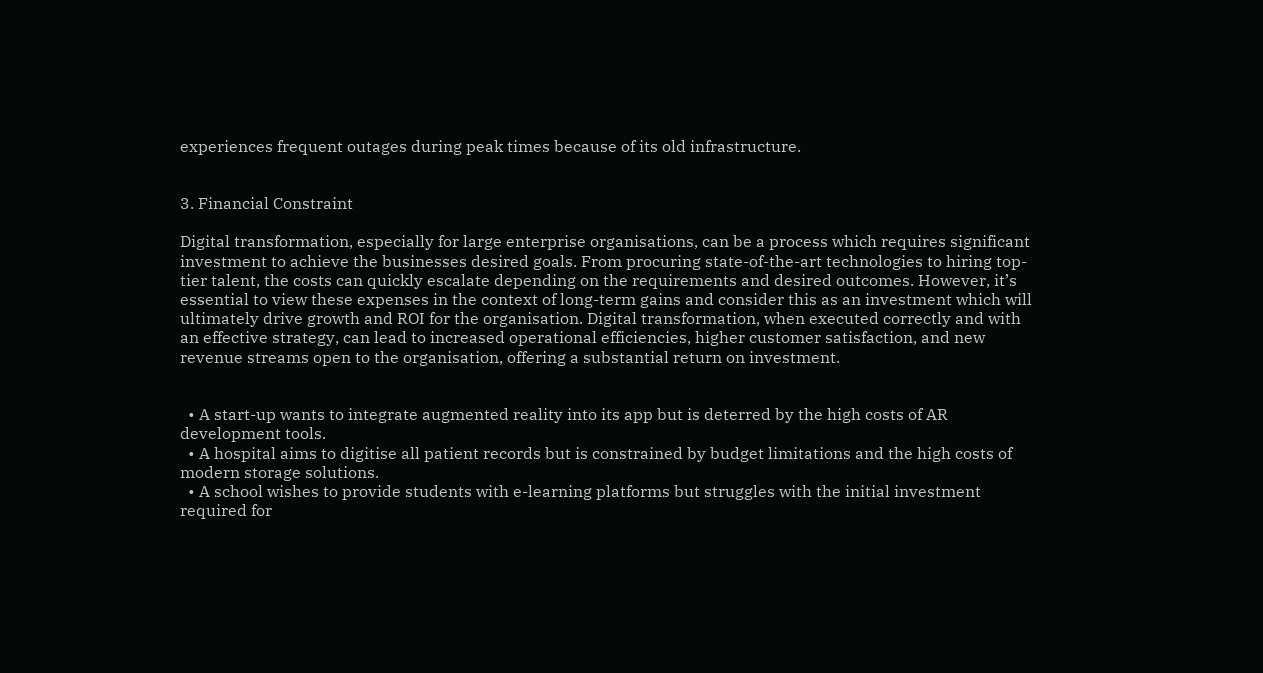experiences frequent outages during peak times because of its old infrastructure.


3. Financial Constraint

Digital transformation, especially for large enterprise organisations, can be a process which requires significant investment to achieve the businesses desired goals. From procuring state-of-the-art technologies to hiring top-tier talent, the costs can quickly escalate depending on the requirements and desired outcomes. However, it’s essential to view these expenses in the context of long-term gains and consider this as an investment which will ultimately drive growth and ROI for the organisation. Digital transformation, when executed correctly and with an effective strategy, can lead to increased operational efficiencies, higher customer satisfaction, and new revenue streams open to the organisation, offering a substantial return on investment.


  • A start-up wants to integrate augmented reality into its app but is deterred by the high costs of AR development tools.
  • A hospital aims to digitise all patient records but is constrained by budget limitations and the high costs of modern storage solutions.
  • A school wishes to provide students with e-learning platforms but struggles with the initial investment required for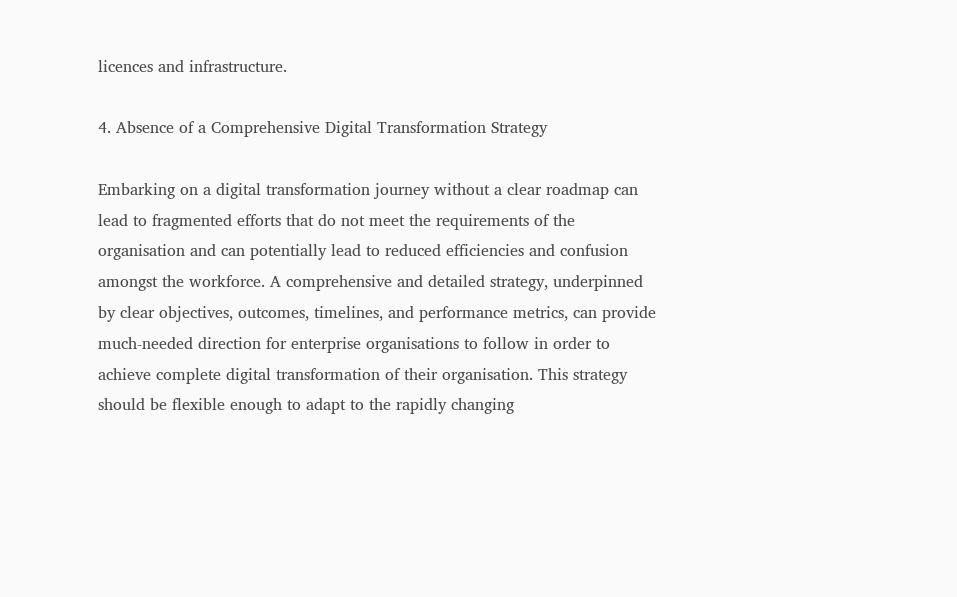licences and infrastructure.

4. Absence of a Comprehensive Digital Transformation Strategy

Embarking on a digital transformation journey without a clear roadmap can lead to fragmented efforts that do not meet the requirements of the organisation and can potentially lead to reduced efficiencies and confusion amongst the workforce. A comprehensive and detailed strategy, underpinned by clear objectives, outcomes, timelines, and performance metrics, can provide much-needed direction for enterprise organisations to follow in order to achieve complete digital transformation of their organisation. This strategy should be flexible enough to adapt to the rapidly changing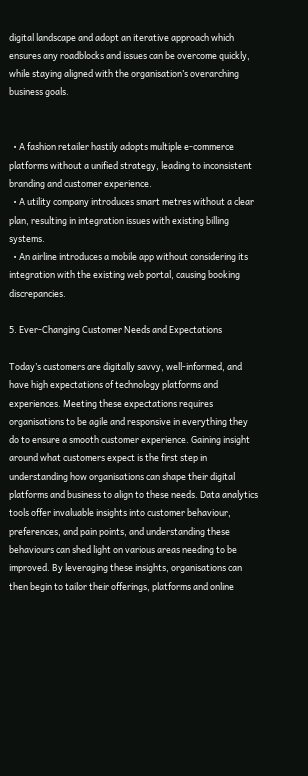digital landscape and adopt an iterative approach which ensures any roadblocks and issues can be overcome quickly, while staying aligned with the organisation’s overarching business goals.


  • A fashion retailer hastily adopts multiple e-commerce platforms without a unified strategy, leading to inconsistent branding and customer experience.
  • A utility company introduces smart metres without a clear plan, resulting in integration issues with existing billing systems.
  • An airline introduces a mobile app without considering its integration with the existing web portal, causing booking discrepancies.

5. Ever-Changing Customer Needs and Expectations

Today’s customers are digitally savvy, well-informed, and have high expectations of technology platforms and experiences. Meeting these expectations requires organisations to be agile and responsive in everything they do to ensure a smooth customer experience. Gaining insight around what customers expect is the first step in understanding how organisations can shape their digital platforms and business to align to these needs. Data analytics tools offer invaluable insights into customer behaviour, preferences, and pain points, and understanding these behaviours can shed light on various areas needing to be improved. By leveraging these insights, organisations can then begin to tailor their offerings, platforms and online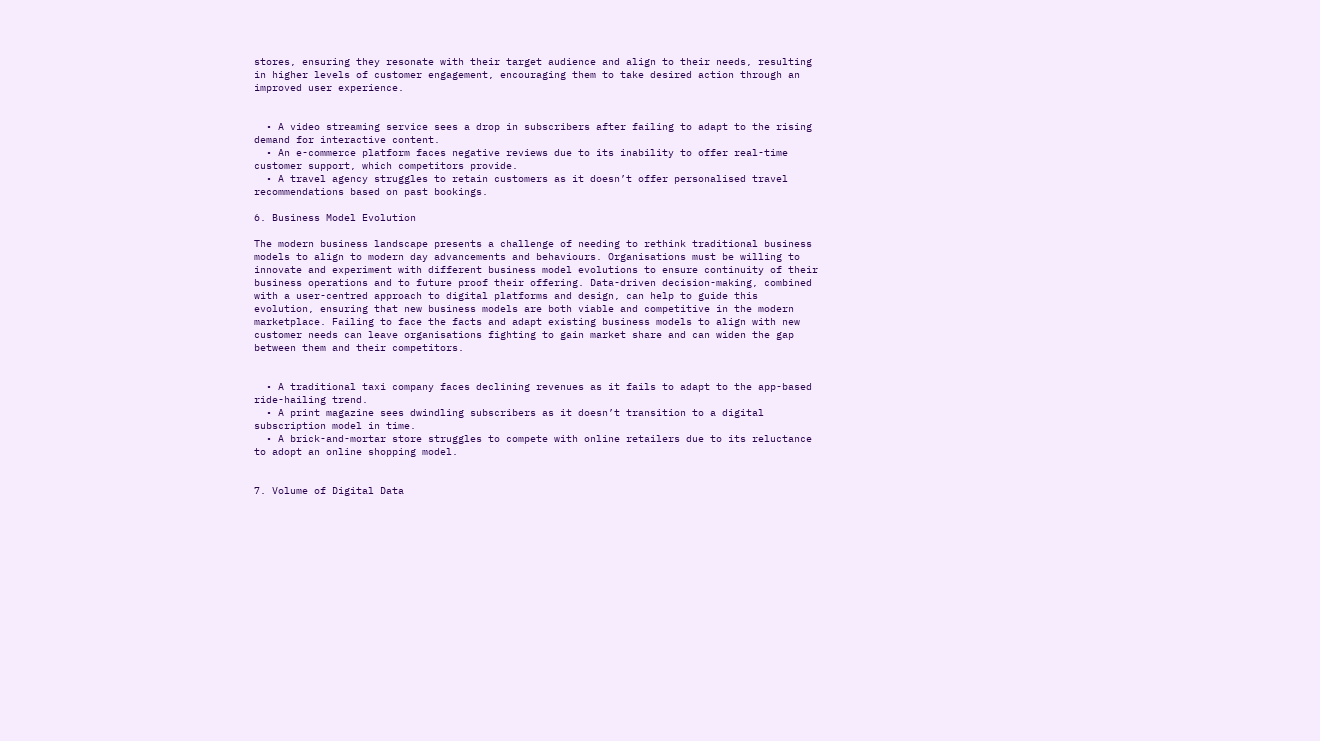stores, ensuring they resonate with their target audience and align to their needs, resulting in higher levels of customer engagement, encouraging them to take desired action through an improved user experience.


  • A video streaming service sees a drop in subscribers after failing to adapt to the rising demand for interactive content.
  • An e-commerce platform faces negative reviews due to its inability to offer real-time customer support, which competitors provide.
  • A travel agency struggles to retain customers as it doesn’t offer personalised travel recommendations based on past bookings.

6. Business Model Evolution

The modern business landscape presents a challenge of needing to rethink traditional business models to align to modern day advancements and behaviours. Organisations must be willing to innovate and experiment with different business model evolutions to ensure continuity of their business operations and to future proof their offering. Data-driven decision-making, combined with a user-centred approach to digital platforms and design, can help to guide this evolution, ensuring that new business models are both viable and competitive in the modern marketplace. Failing to face the facts and adapt existing business models to align with new customer needs can leave organisations fighting to gain market share and can widen the gap between them and their competitors.


  • A traditional taxi company faces declining revenues as it fails to adapt to the app-based ride-hailing trend.
  • A print magazine sees dwindling subscribers as it doesn’t transition to a digital subscription model in time.
  • A brick-and-mortar store struggles to compete with online retailers due to its reluctance to adopt an online shopping model.


7. Volume of Digital Data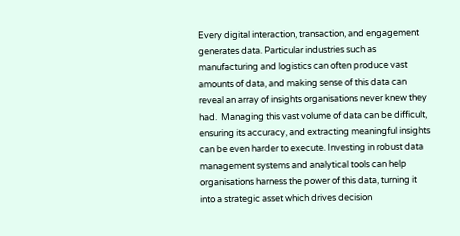Every digital interaction, transaction, and engagement generates data. Particular industries such as manufacturing and logistics can often produce vast amounts of data, and making sense of this data can reveal an array of insights organisations never knew they had.  Managing this vast volume of data can be difficult, ensuring its accuracy, and extracting meaningful insights can be even harder to execute. Investing in robust data management systems and analytical tools can help organisations harness the power of this data, turning it into a strategic asset which drives decision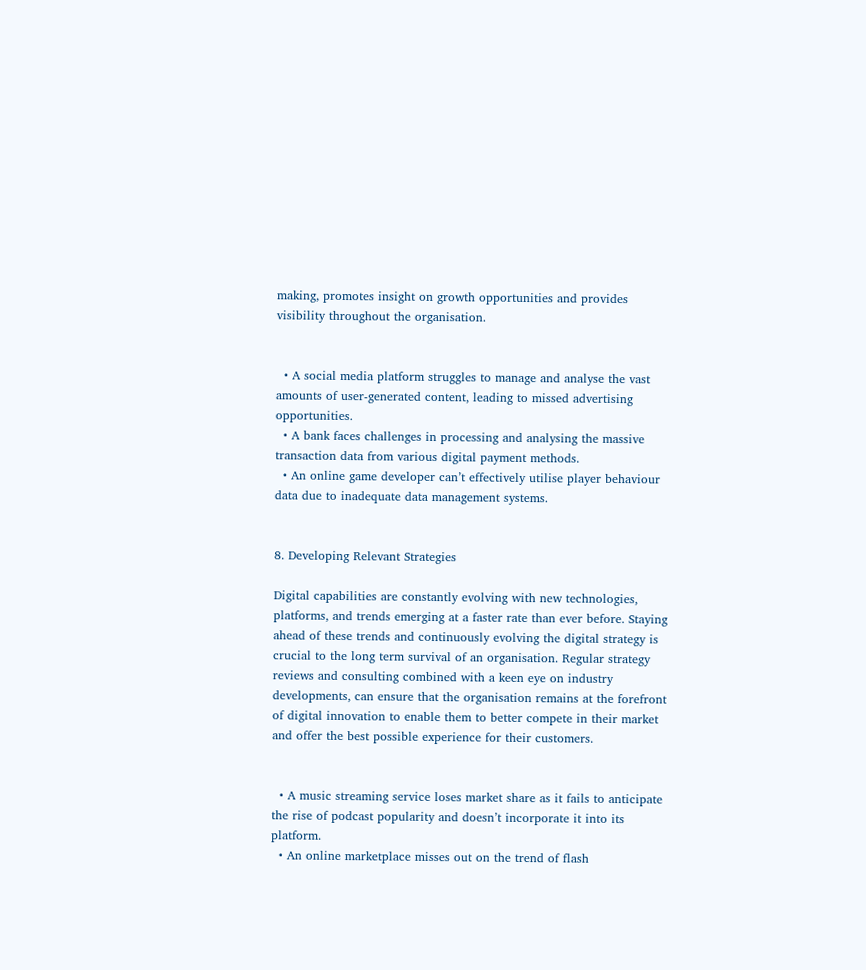making, promotes insight on growth opportunities and provides visibility throughout the organisation.


  • A social media platform struggles to manage and analyse the vast amounts of user-generated content, leading to missed advertising opportunities.
  • A bank faces challenges in processing and analysing the massive transaction data from various digital payment methods.
  • An online game developer can’t effectively utilise player behaviour data due to inadequate data management systems.


8. Developing Relevant Strategies

Digital capabilities are constantly evolving with new technologies, platforms, and trends emerging at a faster rate than ever before. Staying ahead of these trends and continuously evolving the digital strategy is crucial to the long term survival of an organisation. Regular strategy reviews and consulting combined with a keen eye on industry developments, can ensure that the organisation remains at the forefront of digital innovation to enable them to better compete in their market and offer the best possible experience for their customers.


  • A music streaming service loses market share as it fails to anticipate the rise of podcast popularity and doesn’t incorporate it into its platform.
  • An online marketplace misses out on the trend of flash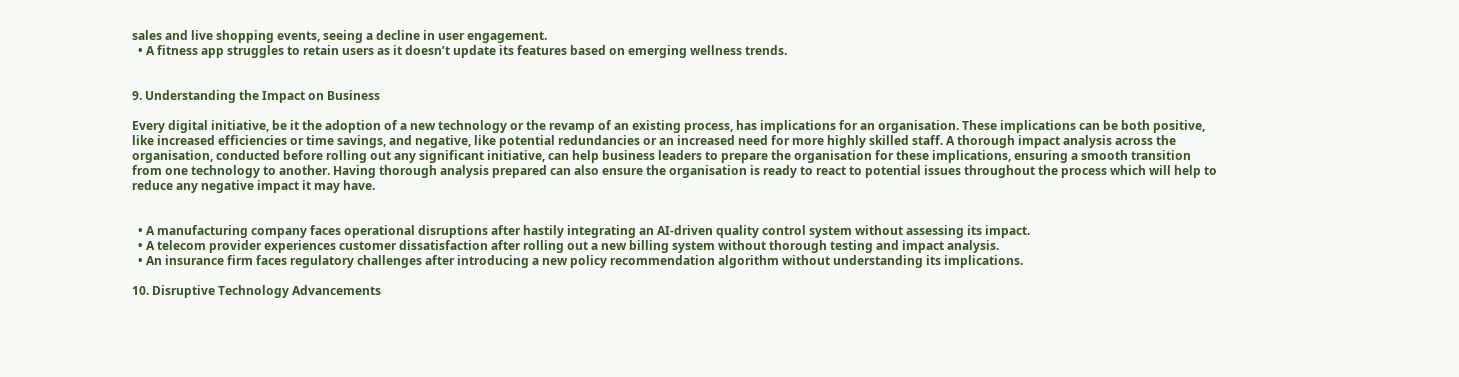sales and live shopping events, seeing a decline in user engagement.
  • A fitness app struggles to retain users as it doesn’t update its features based on emerging wellness trends.


9. Understanding the Impact on Business

Every digital initiative, be it the adoption of a new technology or the revamp of an existing process, has implications for an organisation. These implications can be both positive, like increased efficiencies or time savings, and negative, like potential redundancies or an increased need for more highly skilled staff. A thorough impact analysis across the organisation, conducted before rolling out any significant initiative, can help business leaders to prepare the organisation for these implications, ensuring a smooth transition from one technology to another. Having thorough analysis prepared can also ensure the organisation is ready to react to potential issues throughout the process which will help to reduce any negative impact it may have.


  • A manufacturing company faces operational disruptions after hastily integrating an AI-driven quality control system without assessing its impact.
  • A telecom provider experiences customer dissatisfaction after rolling out a new billing system without thorough testing and impact analysis.
  • An insurance firm faces regulatory challenges after introducing a new policy recommendation algorithm without understanding its implications.

10. Disruptive Technology Advancements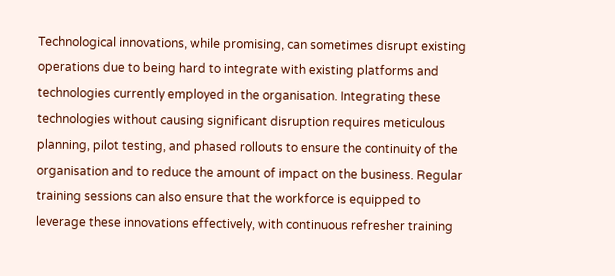Technological innovations, while promising, can sometimes disrupt existing operations due to being hard to integrate with existing platforms and technologies currently employed in the organisation. Integrating these technologies without causing significant disruption requires meticulous planning, pilot testing, and phased rollouts to ensure the continuity of the organisation and to reduce the amount of impact on the business. Regular training sessions can also ensure that the workforce is equipped to leverage these innovations effectively, with continuous refresher training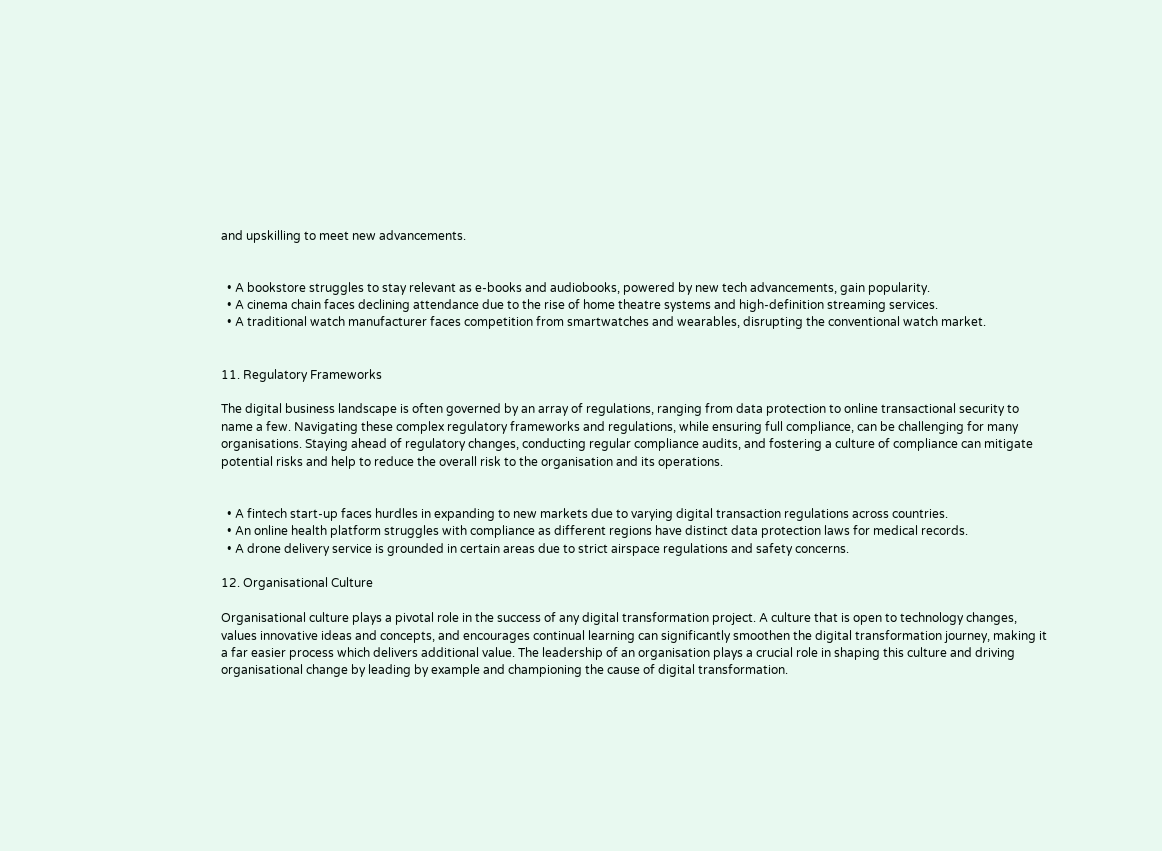and upskilling to meet new advancements.


  • A bookstore struggles to stay relevant as e-books and audiobooks, powered by new tech advancements, gain popularity.
  • A cinema chain faces declining attendance due to the rise of home theatre systems and high-definition streaming services.
  • A traditional watch manufacturer faces competition from smartwatches and wearables, disrupting the conventional watch market.


11. Regulatory Frameworks

The digital business landscape is often governed by an array of regulations, ranging from data protection to online transactional security to name a few. Navigating these complex regulatory frameworks and regulations, while ensuring full compliance, can be challenging for many organisations. Staying ahead of regulatory changes, conducting regular compliance audits, and fostering a culture of compliance can mitigate potential risks and help to reduce the overall risk to the organisation and its operations.


  • A fintech start-up faces hurdles in expanding to new markets due to varying digital transaction regulations across countries.
  • An online health platform struggles with compliance as different regions have distinct data protection laws for medical records.
  • A drone delivery service is grounded in certain areas due to strict airspace regulations and safety concerns.

12. Organisational Culture

Organisational culture plays a pivotal role in the success of any digital transformation project. A culture that is open to technology changes, values innovative ideas and concepts, and encourages continual learning can significantly smoothen the digital transformation journey, making it a far easier process which delivers additional value. The leadership of an organisation plays a crucial role in shaping this culture and driving organisational change by leading by example and championing the cause of digital transformation.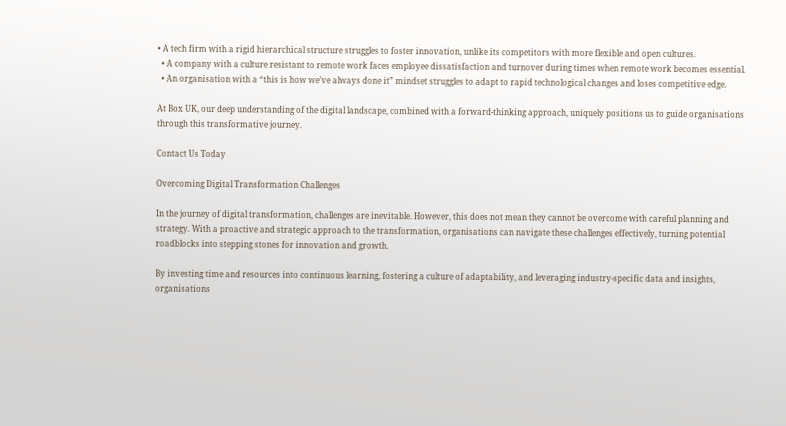• A tech firm with a rigid hierarchical structure struggles to foster innovation, unlike its competitors with more flexible and open cultures.
  • A company with a culture resistant to remote work faces employee dissatisfaction and turnover during times when remote work becomes essential.
  • An organisation with a “this is how we’ve always done it” mindset struggles to adapt to rapid technological changes and loses competitive edge.

At Box UK, our deep understanding of the digital landscape, combined with a forward-thinking approach, uniquely positions us to guide organisations through this transformative journey.

Contact Us Today

Overcoming Digital Transformation Challenges

In the journey of digital transformation, challenges are inevitable. However, this does not mean they cannot be overcome with careful planning and strategy. With a proactive and strategic approach to the transformation, organisations can navigate these challenges effectively, turning potential roadblocks into stepping stones for innovation and growth.

By investing time and resources into continuous learning, fostering a culture of adaptability, and leveraging industry-specific data and insights, organisations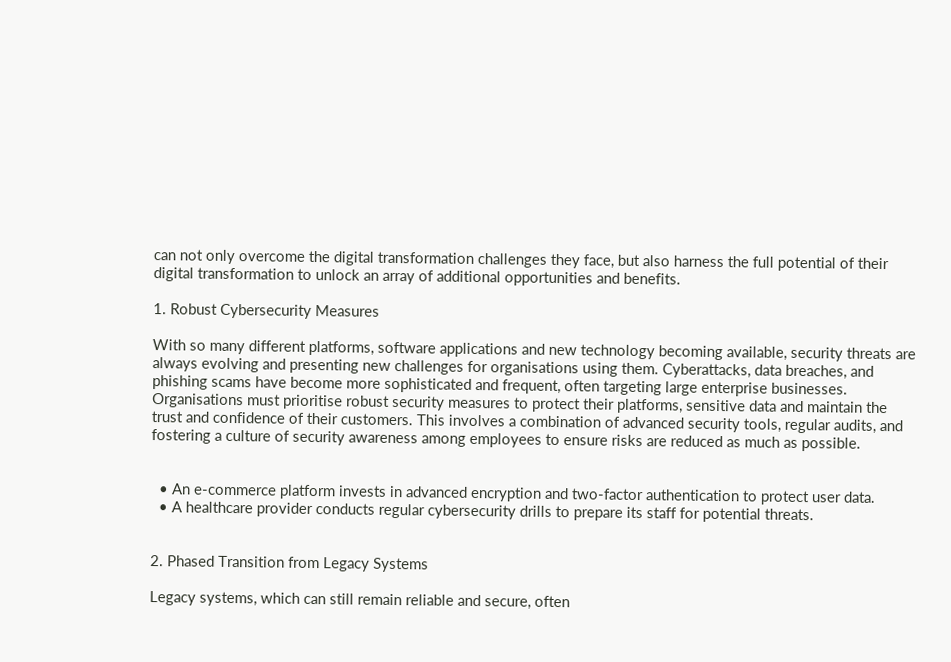can not only overcome the digital transformation challenges they face, but also harness the full potential of their digital transformation to unlock an array of additional opportunities and benefits.

1. Robust Cybersecurity Measures

With so many different platforms, software applications and new technology becoming available, security threats are always evolving and presenting new challenges for organisations using them. Cyberattacks, data breaches, and phishing scams have become more sophisticated and frequent, often targeting large enterprise businesses. Organisations must prioritise robust security measures to protect their platforms, sensitive data and maintain the trust and confidence of their customers. This involves a combination of advanced security tools, regular audits, and fostering a culture of security awareness among employees to ensure risks are reduced as much as possible.


  • An e-commerce platform invests in advanced encryption and two-factor authentication to protect user data.
  • A healthcare provider conducts regular cybersecurity drills to prepare its staff for potential threats.


2. Phased Transition from Legacy Systems

Legacy systems, which can still remain reliable and secure, often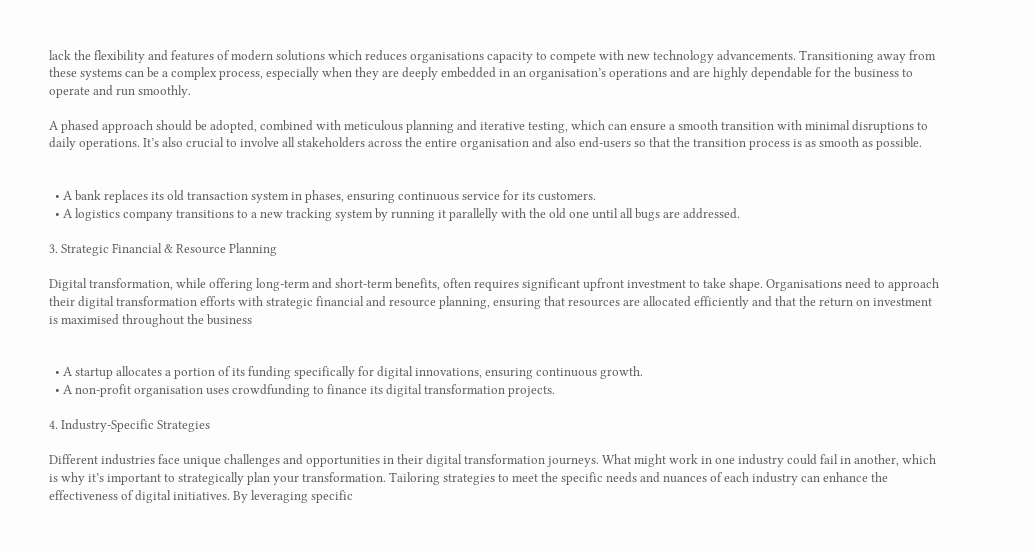lack the flexibility and features of modern solutions which reduces organisations capacity to compete with new technology advancements. Transitioning away from these systems can be a complex process, especially when they are deeply embedded in an organisation’s operations and are highly dependable for the business to operate and run smoothly.

A phased approach should be adopted, combined with meticulous planning and iterative testing, which can ensure a smooth transition with minimal disruptions to daily operations. It’s also crucial to involve all stakeholders across the entire organisation and also end-users so that the transition process is as smooth as possible.


  • A bank replaces its old transaction system in phases, ensuring continuous service for its customers.
  • A logistics company transitions to a new tracking system by running it parallelly with the old one until all bugs are addressed.

3. Strategic Financial & Resource Planning

Digital transformation, while offering long-term and short-term benefits, often requires significant upfront investment to take shape. Organisations need to approach their digital transformation efforts with strategic financial and resource planning, ensuring that resources are allocated efficiently and that the return on investment is maximised throughout the business


  • A startup allocates a portion of its funding specifically for digital innovations, ensuring continuous growth.
  • A non-profit organisation uses crowdfunding to finance its digital transformation projects.

4. Industry-Specific Strategies

Different industries face unique challenges and opportunities in their digital transformation journeys. What might work in one industry could fail in another, which is why it’s important to strategically plan your transformation. Tailoring strategies to meet the specific needs and nuances of each industry can enhance the effectiveness of digital initiatives. By leveraging specific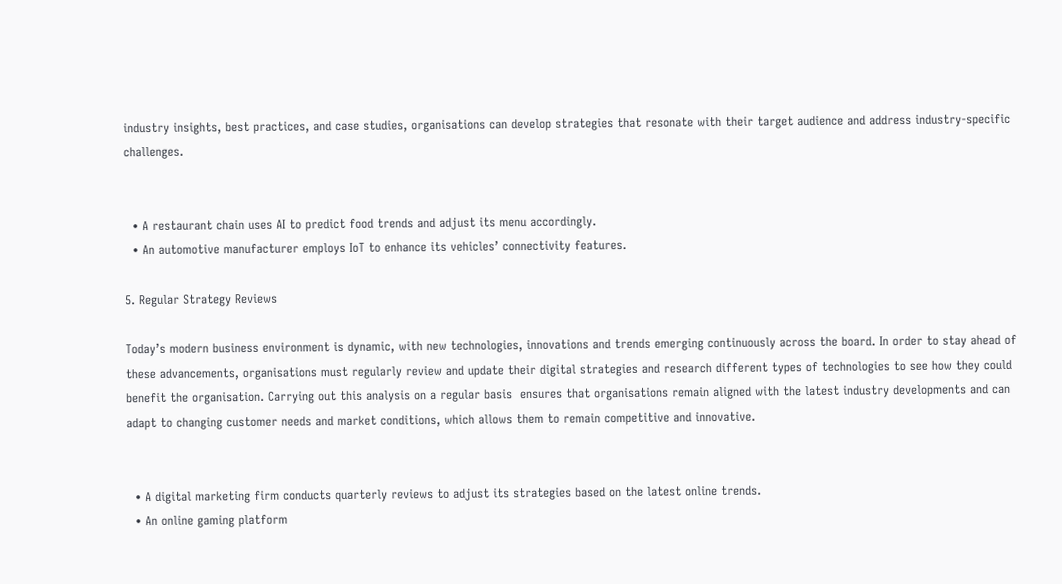industry insights, best practices, and case studies, organisations can develop strategies that resonate with their target audience and address industry-specific challenges.


  • A restaurant chain uses AI to predict food trends and adjust its menu accordingly.
  • An automotive manufacturer employs IoT to enhance its vehicles’ connectivity features.

5. Regular Strategy Reviews

Today’s modern business environment is dynamic, with new technologies, innovations and trends emerging continuously across the board. In order to stay ahead of these advancements, organisations must regularly review and update their digital strategies and research different types of technologies to see how they could benefit the organisation. Carrying out this analysis on a regular basis  ensures that organisations remain aligned with the latest industry developments and can adapt to changing customer needs and market conditions, which allows them to remain competitive and innovative.


  • A digital marketing firm conducts quarterly reviews to adjust its strategies based on the latest online trends.
  • An online gaming platform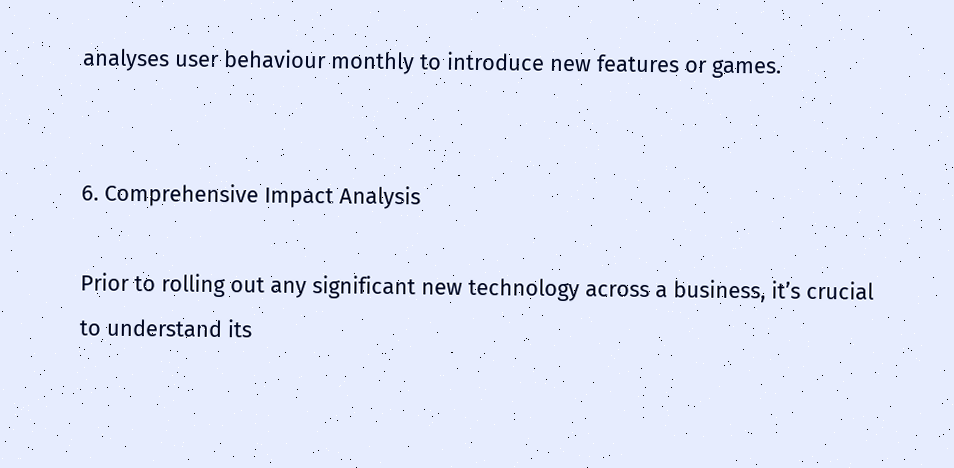analyses user behaviour monthly to introduce new features or games.


6. Comprehensive Impact Analysis

Prior to rolling out any significant new technology across a business, it’s crucial to understand its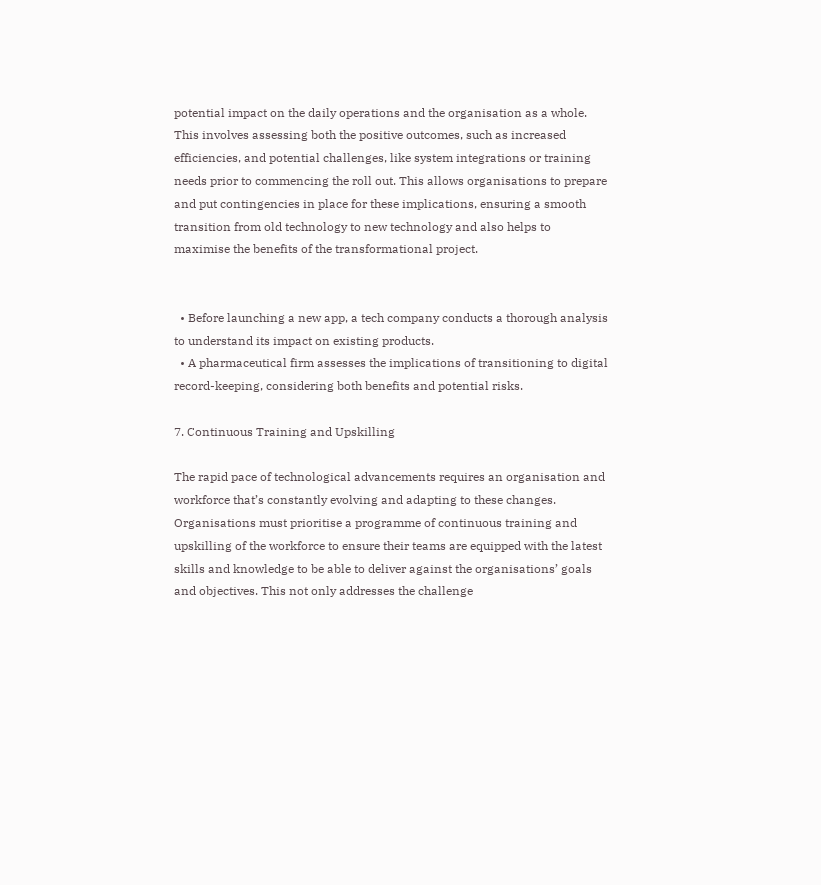potential impact on the daily operations and the organisation as a whole. This involves assessing both the positive outcomes, such as increased efficiencies, and potential challenges, like system integrations or training needs prior to commencing the roll out. This allows organisations to prepare and put contingencies in place for these implications, ensuring a smooth transition from old technology to new technology and also helps to maximise the benefits of the transformational project.


  • Before launching a new app, a tech company conducts a thorough analysis to understand its impact on existing products.
  • A pharmaceutical firm assesses the implications of transitioning to digital record-keeping, considering both benefits and potential risks.

7. Continuous Training and Upskilling

The rapid pace of technological advancements requires an organisation and workforce that’s constantly evolving and adapting to these changes. Organisations must prioritise a programme of continuous training and upskilling of the workforce to ensure their teams are equipped with the latest skills and knowledge to be able to deliver against the organisations’ goals and objectives. This not only addresses the challenge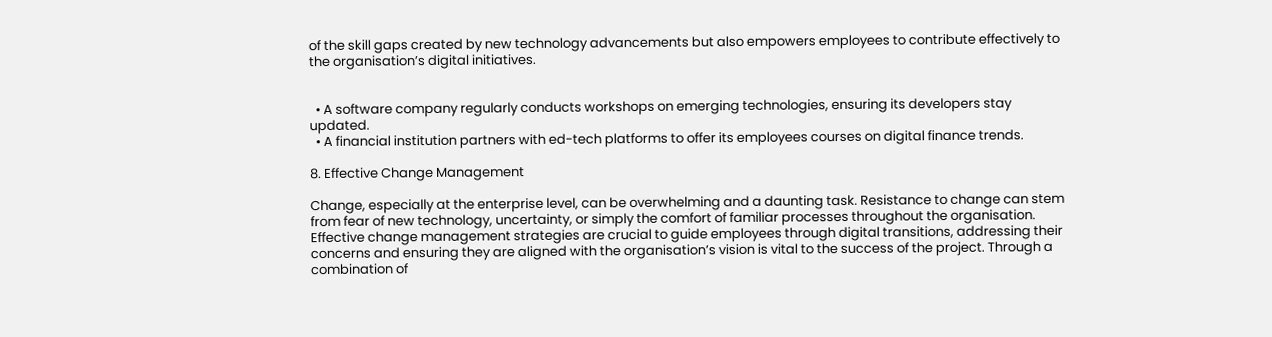of the skill gaps created by new technology advancements but also empowers employees to contribute effectively to the organisation’s digital initiatives.


  • A software company regularly conducts workshops on emerging technologies, ensuring its developers stay updated.
  • A financial institution partners with ed-tech platforms to offer its employees courses on digital finance trends.

8. Effective Change Management

Change, especially at the enterprise level, can be overwhelming and a daunting task. Resistance to change can stem from fear of new technology, uncertainty, or simply the comfort of familiar processes throughout the organisation. Effective change management strategies are crucial to guide employees through digital transitions, addressing their concerns and ensuring they are aligned with the organisation’s vision is vital to the success of the project. Through a combination of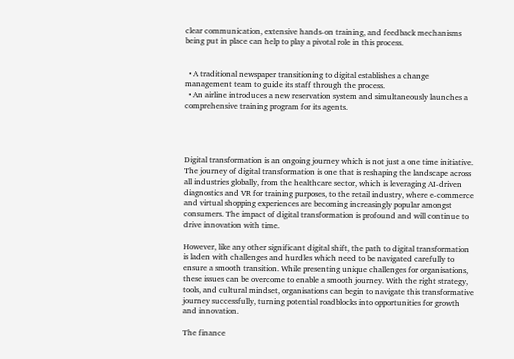clear communication, extensive hands-on training, and feedback mechanisms being put in place can help to play a pivotal role in this process.


  • A traditional newspaper transitioning to digital establishes a change management team to guide its staff through the process.
  • An airline introduces a new reservation system and simultaneously launches a comprehensive training program for its agents.




Digital transformation is an ongoing journey which is not just a one time initiative. The journey of digital transformation is one that is reshaping the landscape across all industries globally, from the healthcare sector, which is leveraging AI-driven diagnostics and VR for training purposes, to the retail industry, where e-commerce and virtual shopping experiences are becoming increasingly popular amongst consumers. The impact of digital transformation is profound and will continue to drive innovation with time.

However, like any other significant digital shift, the path to digital transformation is laden with challenges and hurdles which need to be navigated carefully to ensure a smooth transition. While presenting unique challenges for organisations, these issues can be overcome to enable a smooth journey. With the right strategy, tools, and cultural mindset, organisations can begin to navigate this transformative journey successfully, turning potential roadblocks into opportunities for growth and innovation.

The finance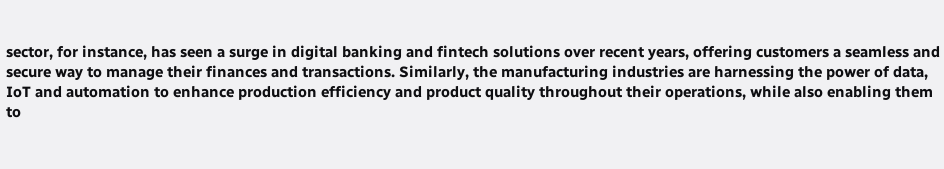sector, for instance, has seen a surge in digital banking and fintech solutions over recent years, offering customers a seamless and secure way to manage their finances and transactions. Similarly, the manufacturing industries are harnessing the power of data, IoT and automation to enhance production efficiency and product quality throughout their operations, while also enabling them to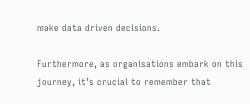make data driven decisions.

Furthermore, as organisations embark on this journey, it’s crucial to remember that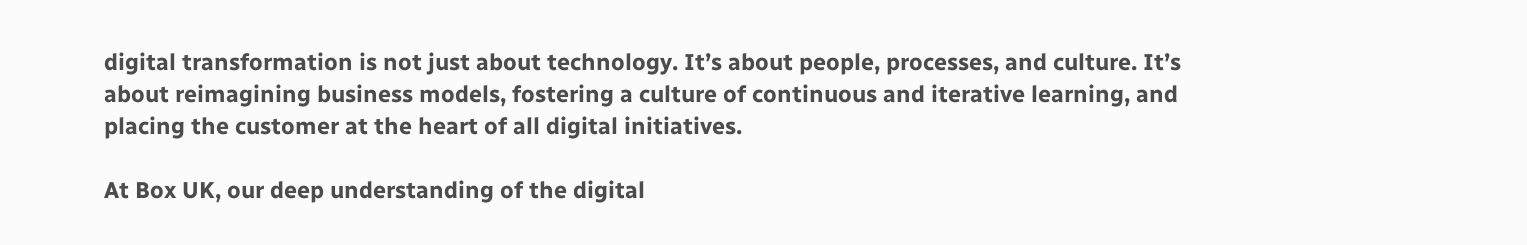digital transformation is not just about technology. It’s about people, processes, and culture. It’s about reimagining business models, fostering a culture of continuous and iterative learning, and placing the customer at the heart of all digital initiatives.

At Box UK, our deep understanding of the digital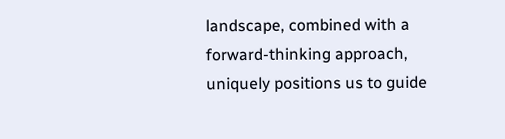landscape, combined with a forward-thinking approach, uniquely positions us to guide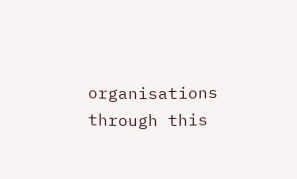organisations through this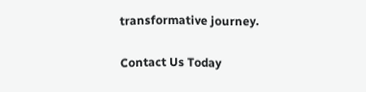transformative journey.

Contact Us Today